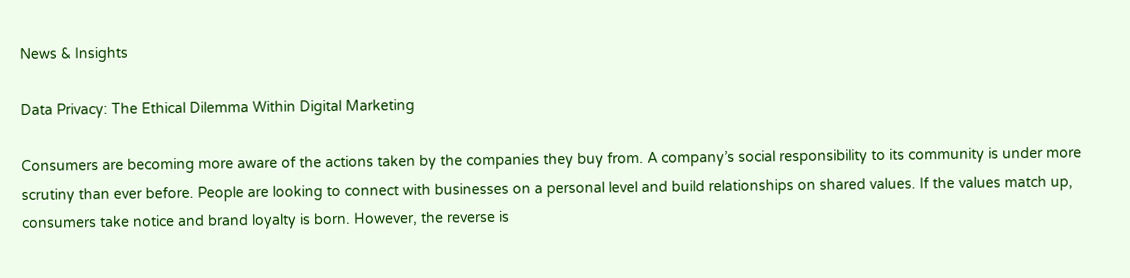News & Insights

Data Privacy: The Ethical Dilemma Within Digital Marketing

Consumers are becoming more aware of the actions taken by the companies they buy from. A company’s social responsibility to its community is under more scrutiny than ever before. People are looking to connect with businesses on a personal level and build relationships on shared values. If the values match up, consumers take notice and brand loyalty is born. However, the reverse is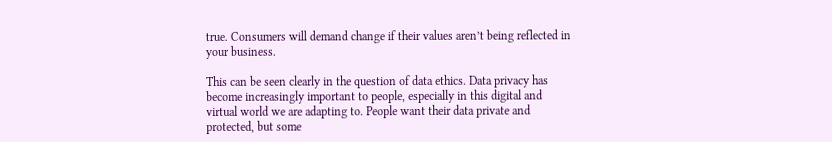true. Consumers will demand change if their values aren’t being reflected in your business.

This can be seen clearly in the question of data ethics. Data privacy has become increasingly important to people, especially in this digital and virtual world we are adapting to. People want their data private and protected, but some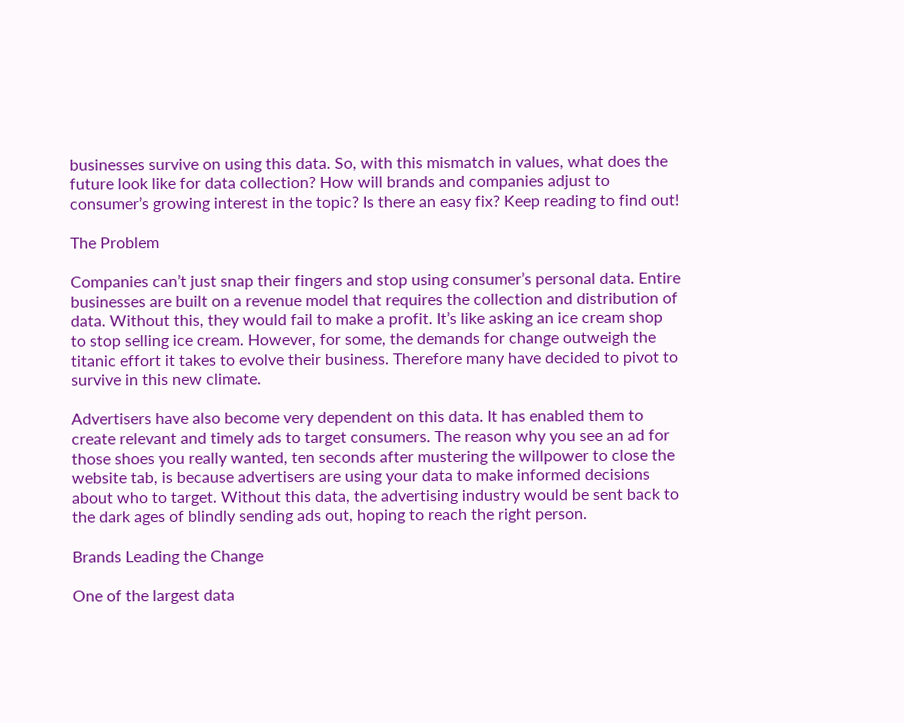businesses survive on using this data. So, with this mismatch in values, what does the future look like for data collection? How will brands and companies adjust to consumer’s growing interest in the topic? Is there an easy fix? Keep reading to find out!

The Problem

Companies can’t just snap their fingers and stop using consumer’s personal data. Entire businesses are built on a revenue model that requires the collection and distribution of data. Without this, they would fail to make a profit. It’s like asking an ice cream shop to stop selling ice cream. However, for some, the demands for change outweigh the titanic effort it takes to evolve their business. Therefore many have decided to pivot to survive in this new climate.

Advertisers have also become very dependent on this data. It has enabled them to create relevant and timely ads to target consumers. The reason why you see an ad for those shoes you really wanted, ten seconds after mustering the willpower to close the website tab, is because advertisers are using your data to make informed decisions about who to target. Without this data, the advertising industry would be sent back to the dark ages of blindly sending ads out, hoping to reach the right person.

Brands Leading the Change

One of the largest data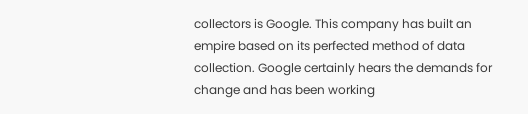collectors is Google. This company has built an empire based on its perfected method of data collection. Google certainly hears the demands for change and has been working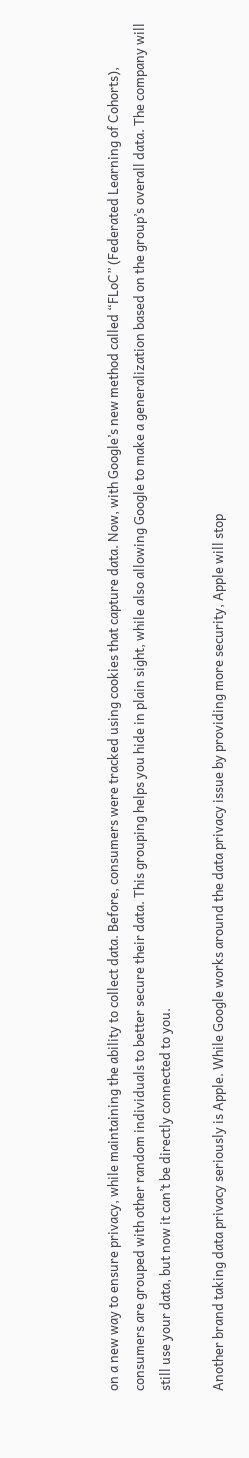on a new way to ensure privacy, while maintaining the ability to collect data. Before, consumers were tracked using cookies that capture data. Now, with Google’s new method called “FLoC” (Federated Learning of Cohorts), consumers are grouped with other random individuals to better secure their data. This grouping helps you hide in plain sight, while also allowing Google to make a generalization based on the group’s overall data. The company will still use your data, but now it can’t be directly connected to you.

Another brand taking data privacy seriously is Apple. While Google works around the data privacy issue by providing more security, Apple will stop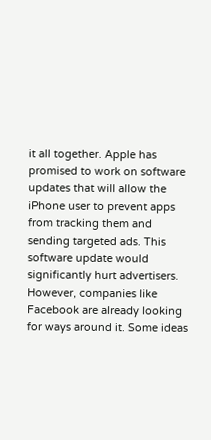it all together. Apple has promised to work on software updates that will allow the iPhone user to prevent apps from tracking them and sending targeted ads. This software update would significantly hurt advertisers. However, companies like Facebook are already looking for ways around it. Some ideas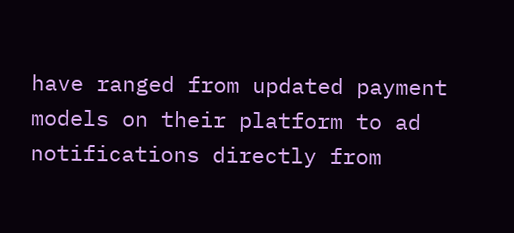have ranged from updated payment models on their platform to ad notifications directly from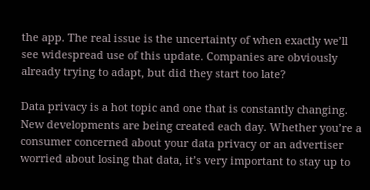the app. The real issue is the uncertainty of when exactly we’ll see widespread use of this update. Companies are obviously already trying to adapt, but did they start too late?

Data privacy is a hot topic and one that is constantly changing. New developments are being created each day. Whether you’re a consumer concerned about your data privacy or an advertiser worried about losing that data, it’s very important to stay up to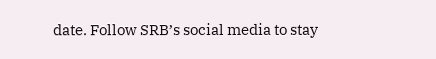date. Follow SRB’s social media to stay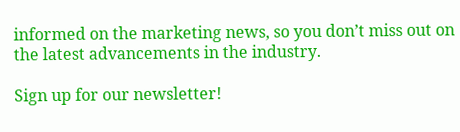informed on the marketing news, so you don’t miss out on the latest advancements in the industry.

Sign up for our newsletter!